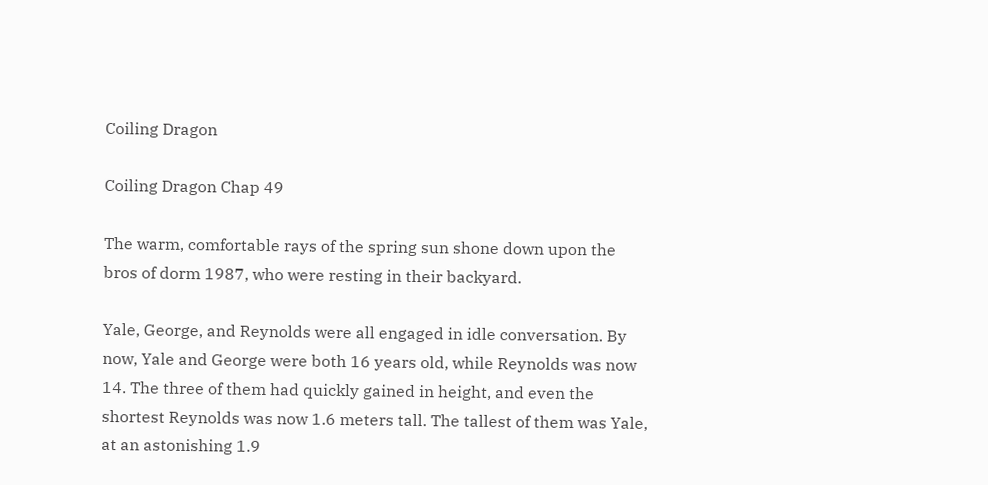Coiling Dragon

Coiling Dragon Chap 49

The warm, comfortable rays of the spring sun shone down upon the bros of dorm 1987, who were resting in their backyard.

Yale, George, and Reynolds were all engaged in idle conversation. By now, Yale and George were both 16 years old, while Reynolds was now 14. The three of them had quickly gained in height, and even the shortest Reynolds was now 1.6 meters tall. The tallest of them was Yale, at an astonishing 1.9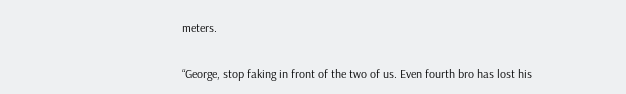meters.

“George, stop faking in front of the two of us. Even fourth bro has lost his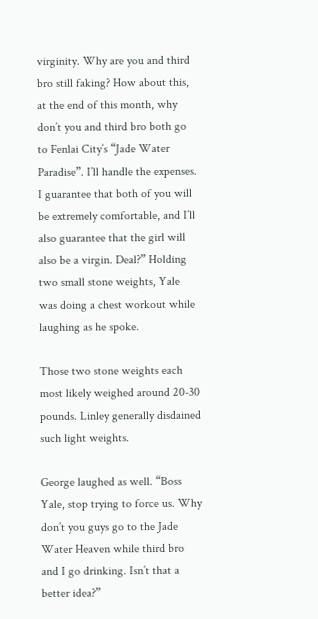virginity. Why are you and third bro still faking? How about this, at the end of this month, why don’t you and third bro both go to Fenlai City’s “Jade Water Paradise”. I’ll handle the expenses. I guarantee that both of you will be extremely comfortable, and I’ll also guarantee that the girl will also be a virgin. Deal?” Holding two small stone weights, Yale was doing a chest workout while laughing as he spoke.

Those two stone weights each most likely weighed around 20-30 pounds. Linley generally disdained such light weights.

George laughed as well. “Boss Yale, stop trying to force us. Why don’t you guys go to the Jade Water Heaven while third bro and I go drinking. Isn’t that a better idea?”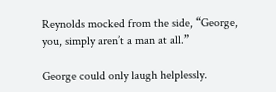Reynolds mocked from the side, “George, you, simply aren’t a man at all.”

George could only laugh helplessly.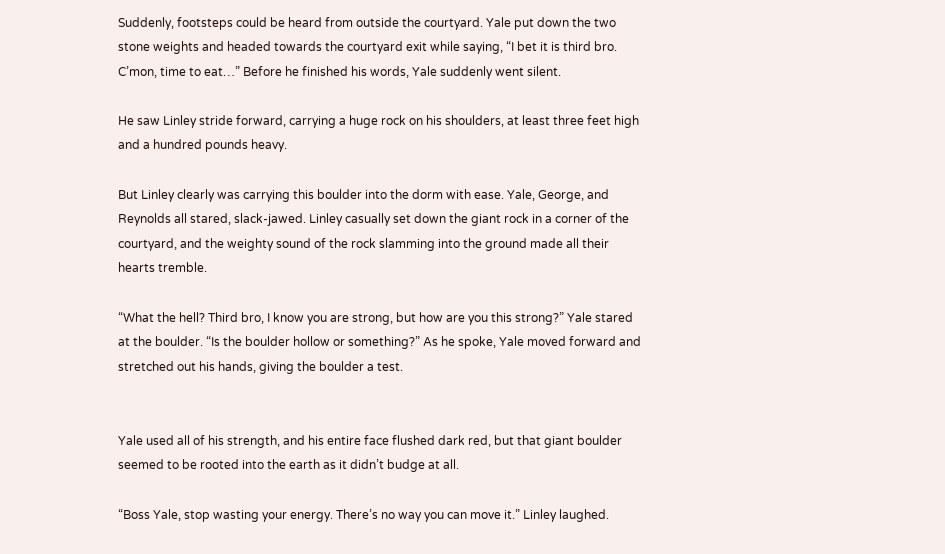Suddenly, footsteps could be heard from outside the courtyard. Yale put down the two stone weights and headed towards the courtyard exit while saying, “I bet it is third bro. C’mon, time to eat…” Before he finished his words, Yale suddenly went silent.

He saw Linley stride forward, carrying a huge rock on his shoulders, at least three feet high and a hundred pounds heavy.

But Linley clearly was carrying this boulder into the dorm with ease. Yale, George, and Reynolds all stared, slack-jawed. Linley casually set down the giant rock in a corner of the courtyard, and the weighty sound of the rock slamming into the ground made all their hearts tremble.

“What the hell? Third bro, I know you are strong, but how are you this strong?” Yale stared at the boulder. “Is the boulder hollow or something?” As he spoke, Yale moved forward and stretched out his hands, giving the boulder a test.


Yale used all of his strength, and his entire face flushed dark red, but that giant boulder seemed to be rooted into the earth as it didn’t budge at all.

“Boss Yale, stop wasting your energy. There’s no way you can move it.” Linley laughed.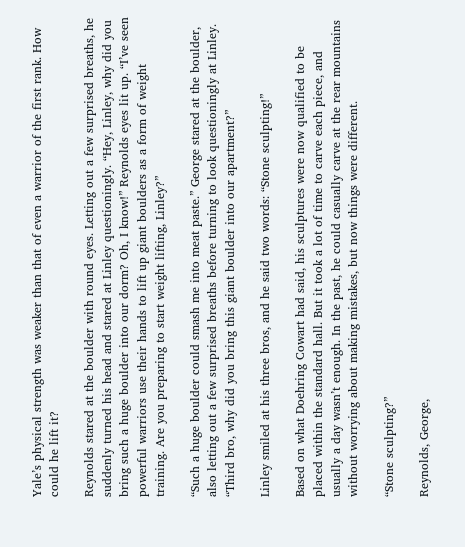Yale’s physical strength was weaker than that of even a warrior of the first rank. How could he lift it?

Reynolds stared at the boulder with round eyes. Letting out a few surprised breaths, he suddenly turned his head and stared at Linley questioningly. “Hey, Linley, why did you bring such a huge boulder into our dorm? Oh, I know!” Reynolds eyes lit up. “I’ve seen powerful warriors use their hands to lift up giant boulders as a form of weight training. Are you preparing to start weight lifting, Linley?”

“Such a huge boulder could smash me into meat paste.” George stared at the boulder, also letting out a few surprised breaths before turning to look questioningly at Linley. “Third bro, why did you bring this giant boulder into our apartment?”

Linley smiled at his three bros, and he said two words: “Stone sculpting!”

Based on what Doehring Cowart had said, his sculptures were now qualified to be placed within the standard hall. But it took a lot of time to carve each piece, and usually a day wasn’t enough. In the past, he could casually carve at the rear mountains without worrying about making mistakes, but now things were different.

“Stone sculpting?”

Reynolds, George,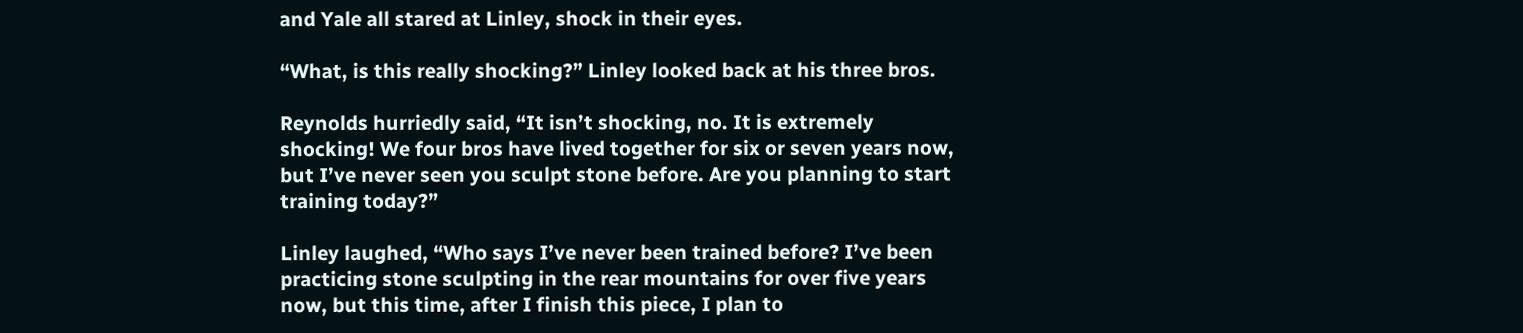and Yale all stared at Linley, shock in their eyes.

“What, is this really shocking?” Linley looked back at his three bros.

Reynolds hurriedly said, “It isn’t shocking, no. It is extremely shocking! We four bros have lived together for six or seven years now, but I’ve never seen you sculpt stone before. Are you planning to start training today?”

Linley laughed, “Who says I’ve never been trained before? I’ve been practicing stone sculpting in the rear mountains for over five years now, but this time, after I finish this piece, I plan to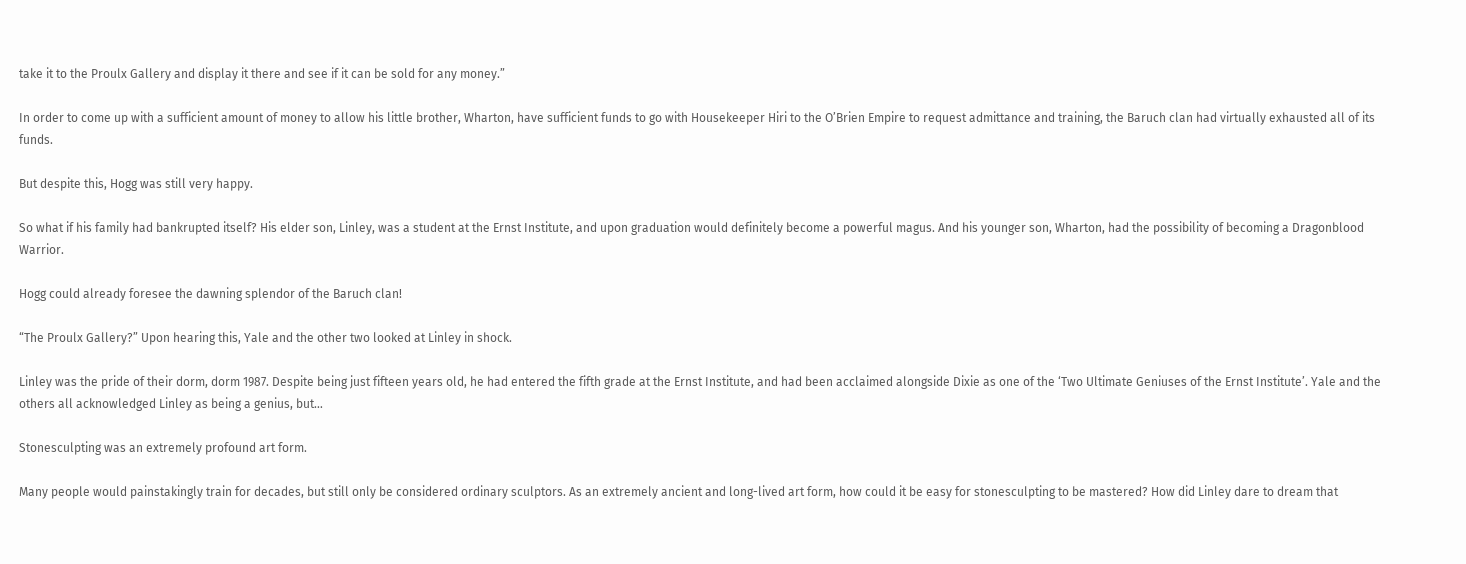take it to the Proulx Gallery and display it there and see if it can be sold for any money.”

In order to come up with a sufficient amount of money to allow his little brother, Wharton, have sufficient funds to go with Housekeeper Hiri to the O’Brien Empire to request admittance and training, the Baruch clan had virtually exhausted all of its funds.

But despite this, Hogg was still very happy.

So what if his family had bankrupted itself? His elder son, Linley, was a student at the Ernst Institute, and upon graduation would definitely become a powerful magus. And his younger son, Wharton, had the possibility of becoming a Dragonblood Warrior.

Hogg could already foresee the dawning splendor of the Baruch clan!

“The Proulx Gallery?” Upon hearing this, Yale and the other two looked at Linley in shock.

Linley was the pride of their dorm, dorm 1987. Despite being just fifteen years old, he had entered the fifth grade at the Ernst Institute, and had been acclaimed alongside Dixie as one of the ‘Two Ultimate Geniuses of the Ernst Institute’. Yale and the others all acknowledged Linley as being a genius, but…

Stonesculpting was an extremely profound art form.

Many people would painstakingly train for decades, but still only be considered ordinary sculptors. As an extremely ancient and long-lived art form, how could it be easy for stonesculpting to be mastered? How did Linley dare to dream that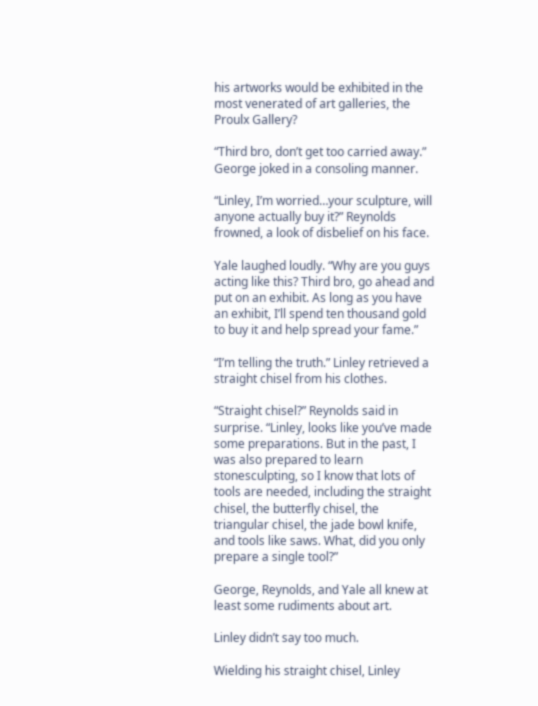his artworks would be exhibited in the most venerated of art galleries, the Proulx Gallery?

“Third bro, don’t get too carried away.” George joked in a consoling manner.

“Linley, I’m worried…your sculpture, will anyone actually buy it?” Reynolds frowned, a look of disbelief on his face.

Yale laughed loudly. “Why are you guys acting like this? Third bro, go ahead and put on an exhibit. As long as you have an exhibit, I’ll spend ten thousand gold to buy it and help spread your fame.”

“I’m telling the truth.” Linley retrieved a straight chisel from his clothes.

“Straight chisel?” Reynolds said in surprise. “Linley, looks like you’ve made some preparations. But in the past, I was also prepared to learn stonesculpting, so I know that lots of tools are needed, including the straight chisel, the butterfly chisel, the triangular chisel, the jade bowl knife, and tools like saws. What, did you only prepare a single tool?”

George, Reynolds, and Yale all knew at least some rudiments about art.

Linley didn’t say too much.

Wielding his straight chisel, Linley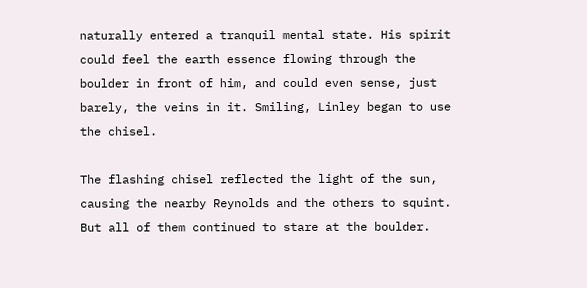naturally entered a tranquil mental state. His spirit could feel the earth essence flowing through the boulder in front of him, and could even sense, just barely, the veins in it. Smiling, Linley began to use the chisel.

The flashing chisel reflected the light of the sun, causing the nearby Reynolds and the others to squint. But all of them continued to stare at the boulder.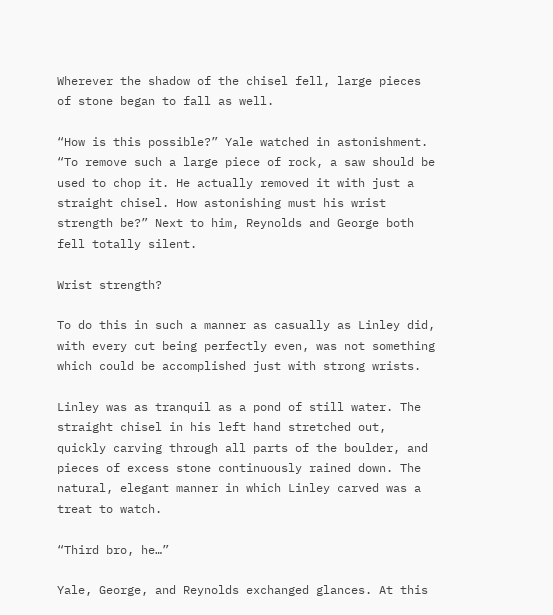Wherever the shadow of the chisel fell, large pieces of stone began to fall as well.

“How is this possible?” Yale watched in astonishment. “To remove such a large piece of rock, a saw should be used to chop it. He actually removed it with just a straight chisel. How astonishing must his wrist strength be?” Next to him, Reynolds and George both fell totally silent.

Wrist strength?

To do this in such a manner as casually as Linley did, with every cut being perfectly even, was not something which could be accomplished just with strong wrists.

Linley was as tranquil as a pond of still water. The straight chisel in his left hand stretched out, quickly carving through all parts of the boulder, and pieces of excess stone continuously rained down. The natural, elegant manner in which Linley carved was a treat to watch.

“Third bro, he…”

Yale, George, and Reynolds exchanged glances. At this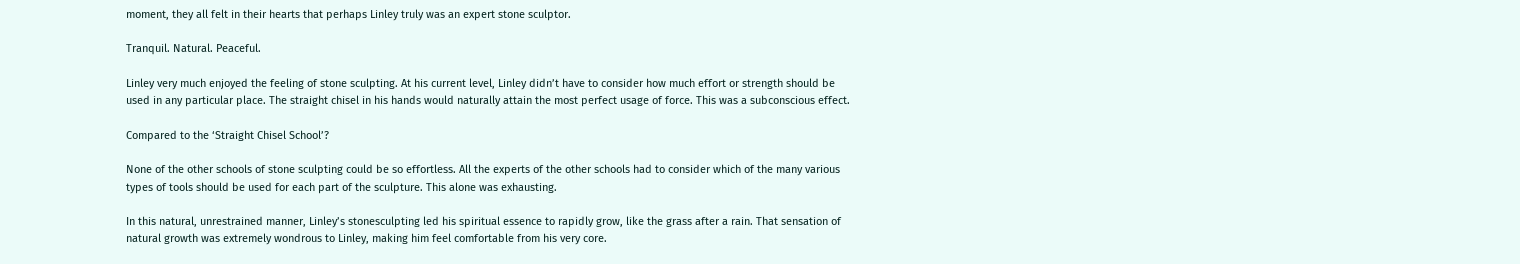moment, they all felt in their hearts that perhaps Linley truly was an expert stone sculptor.

Tranquil. Natural. Peaceful.

Linley very much enjoyed the feeling of stone sculpting. At his current level, Linley didn’t have to consider how much effort or strength should be used in any particular place. The straight chisel in his hands would naturally attain the most perfect usage of force. This was a subconscious effect.

Compared to the ‘Straight Chisel School’?

None of the other schools of stone sculpting could be so effortless. All the experts of the other schools had to consider which of the many various types of tools should be used for each part of the sculpture. This alone was exhausting.

In this natural, unrestrained manner, Linley’s stonesculpting led his spiritual essence to rapidly grow, like the grass after a rain. That sensation of natural growth was extremely wondrous to Linley, making him feel comfortable from his very core.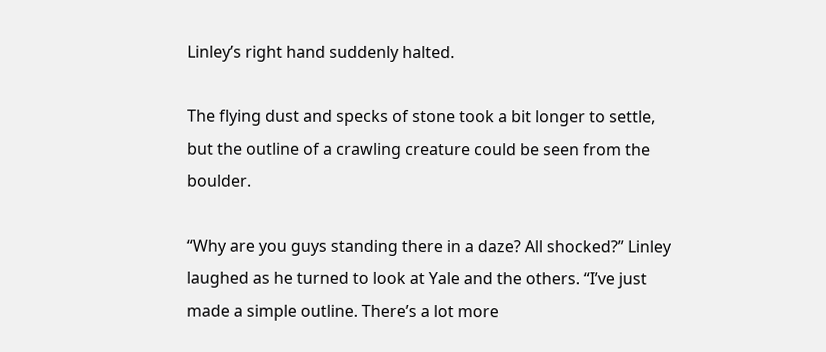Linley’s right hand suddenly halted.

The flying dust and specks of stone took a bit longer to settle, but the outline of a crawling creature could be seen from the boulder.

“Why are you guys standing there in a daze? All shocked?” Linley laughed as he turned to look at Yale and the others. “I’ve just made a simple outline. There’s a lot more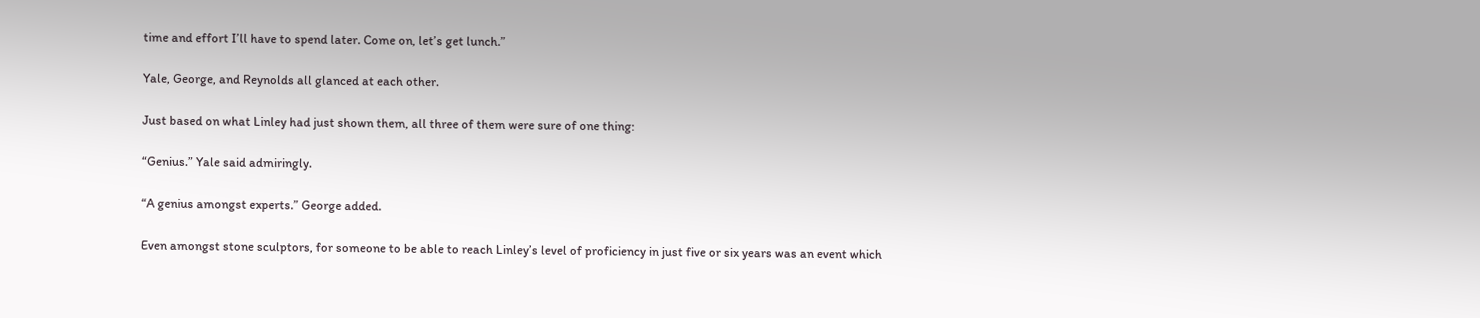time and effort I’ll have to spend later. Come on, let’s get lunch.”

Yale, George, and Reynolds all glanced at each other.

Just based on what Linley had just shown them, all three of them were sure of one thing:

“Genius.” Yale said admiringly.

“A genius amongst experts.” George added.

Even amongst stone sculptors, for someone to be able to reach Linley’s level of proficiency in just five or six years was an event which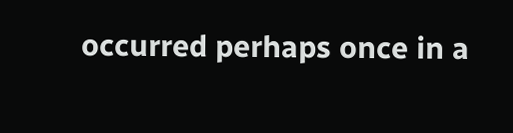occurred perhaps once in a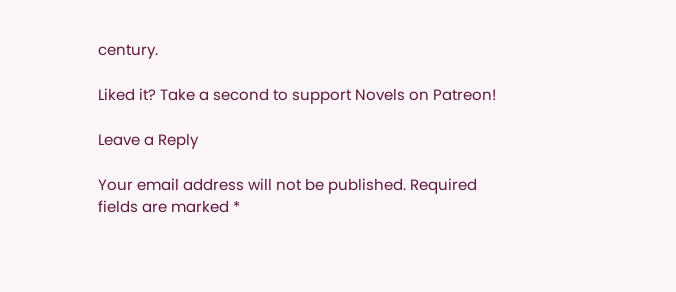century.

Liked it? Take a second to support Novels on Patreon!

Leave a Reply

Your email address will not be published. Required fields are marked *